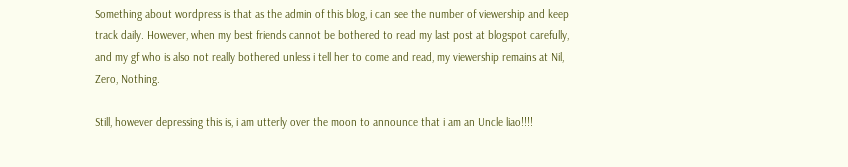Something about wordpress is that as the admin of this blog, i can see the number of viewership and keep track daily. However, when my best friends cannot be bothered to read my last post at blogspot carefully, and my gf who is also not really bothered unless i tell her to come and read, my viewership remains at Nil, Zero, Nothing.

Still, however depressing this is, i am utterly over the moon to announce that i am an Uncle liao!!!!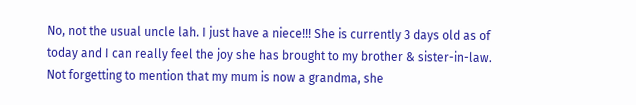No, not the usual uncle lah. I just have a niece!!! She is currently 3 days old as of today and I can really feel the joy she has brought to my brother & sister-in-law. Not forgetting to mention that my mum is now a grandma, she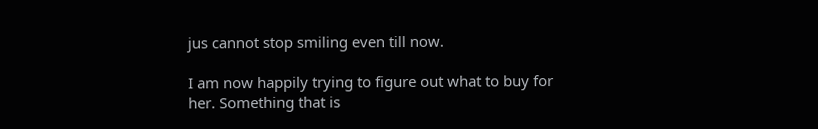jus cannot stop smiling even till now.

I am now happily trying to figure out what to buy for her. Something that is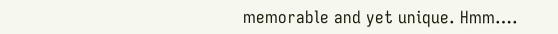memorable and yet unique. Hmm….